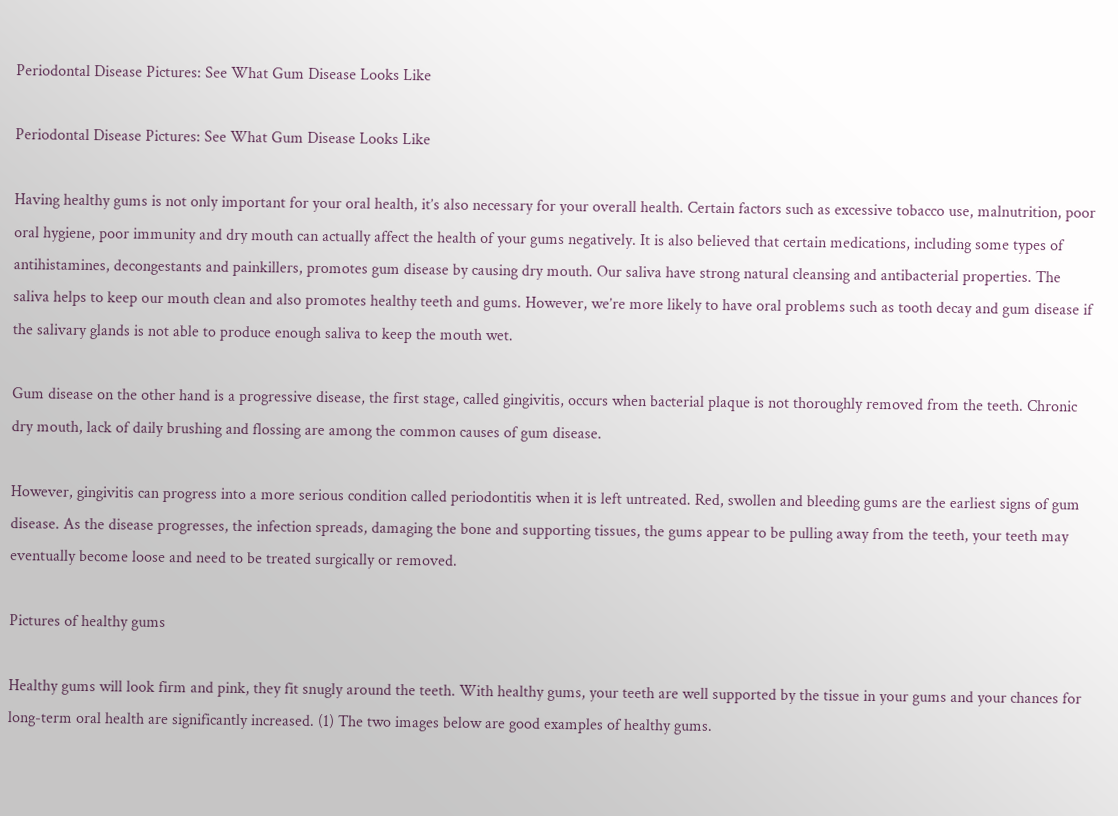Periodontal Disease Pictures: See What Gum Disease Looks Like

Periodontal Disease Pictures: See What Gum Disease Looks Like

Having healthy gums is not only important for your oral health, it’s also necessary for your overall health. Certain factors such as excessive tobacco use, malnutrition, poor oral hygiene, poor immunity and dry mouth can actually affect the health of your gums negatively. It is also believed that certain medications, including some types of antihistamines, decongestants and painkillers, promotes gum disease by causing dry mouth. Our saliva have strong natural cleansing and antibacterial properties. The saliva helps to keep our mouth clean and also promotes healthy teeth and gums. However, we’re more likely to have oral problems such as tooth decay and gum disease if the salivary glands is not able to produce enough saliva to keep the mouth wet.

Gum disease on the other hand is a progressive disease, the first stage, called gingivitis, occurs when bacterial plaque is not thoroughly removed from the teeth. Chronic dry mouth, lack of daily brushing and flossing are among the common causes of gum disease.

However, gingivitis can progress into a more serious condition called periodontitis when it is left untreated. Red, swollen and bleeding gums are the earliest signs of gum disease. As the disease progresses, the infection spreads, damaging the bone and supporting tissues, the gums appear to be pulling away from the teeth, your teeth may eventually become loose and need to be treated surgically or removed.

Pictures of healthy gums

Healthy gums will look firm and pink, they fit snugly around the teeth. With healthy gums, your teeth are well supported by the tissue in your gums and your chances for long-term oral health are significantly increased. (1) The two images below are good examples of healthy gums.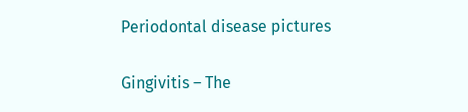Periodontal disease pictures

Gingivitis – The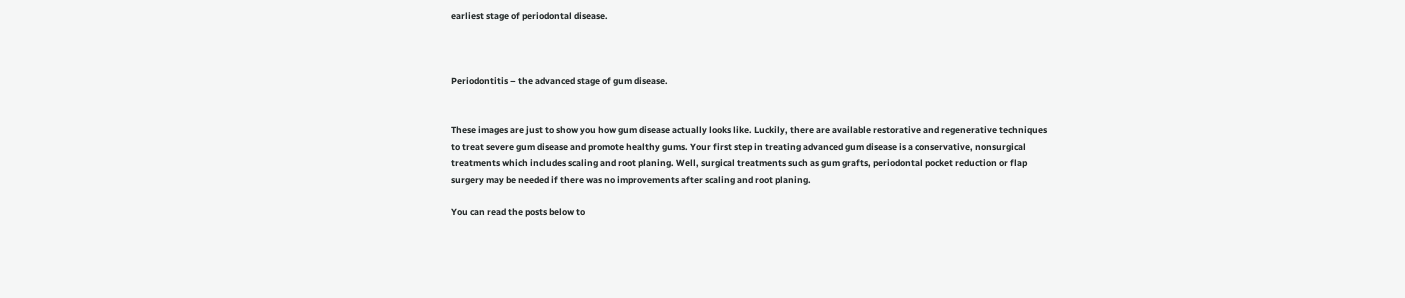earliest stage of periodontal disease.



Periodontitis – the advanced stage of gum disease.


These images are just to show you how gum disease actually looks like. Luckily, there are available restorative and regenerative techniques to treat severe gum disease and promote healthy gums. Your first step in treating advanced gum disease is a conservative, nonsurgical treatments which includes scaling and root planing. Well, surgical treatments such as gum grafts, periodontal pocket reduction or flap surgery may be needed if there was no improvements after scaling and root planing.

You can read the posts below to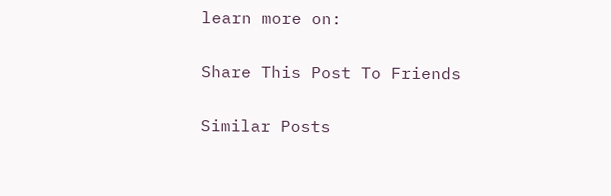learn more on:

Share This Post To Friends

Similar Posts